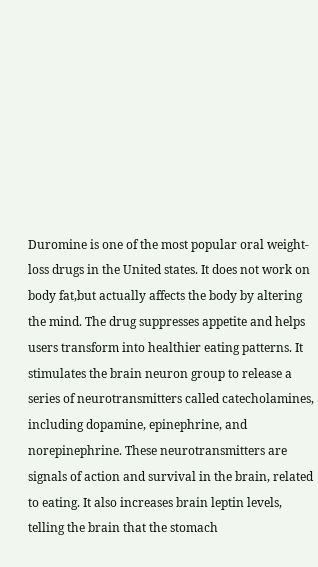Duromine is one of the most popular oral weight-loss drugs in the United states. It does not work on body fat,but actually affects the body by altering the mind. The drug suppresses appetite and helps users transform into healthier eating patterns. It stimulates the brain neuron group to release a series of neurotransmitters called catecholamines, including dopamine, epinephrine, and norepinephrine. These neurotransmitters are signals of action and survival in the brain, related to eating. It also increases brain leptin levels, telling the brain that the stomach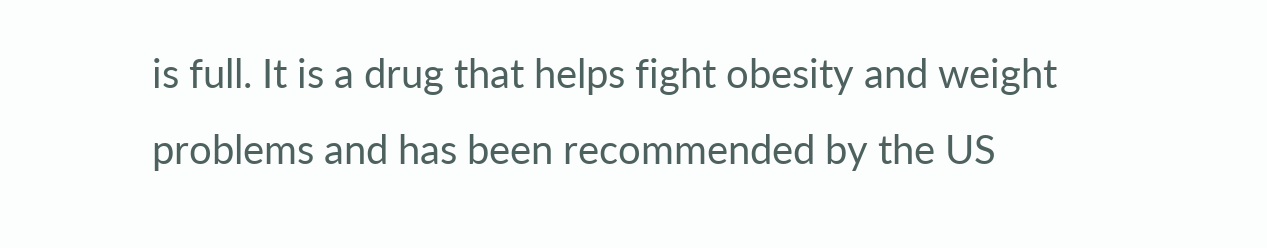is full. It is a drug that helps fight obesity and weight problems and has been recommended by the US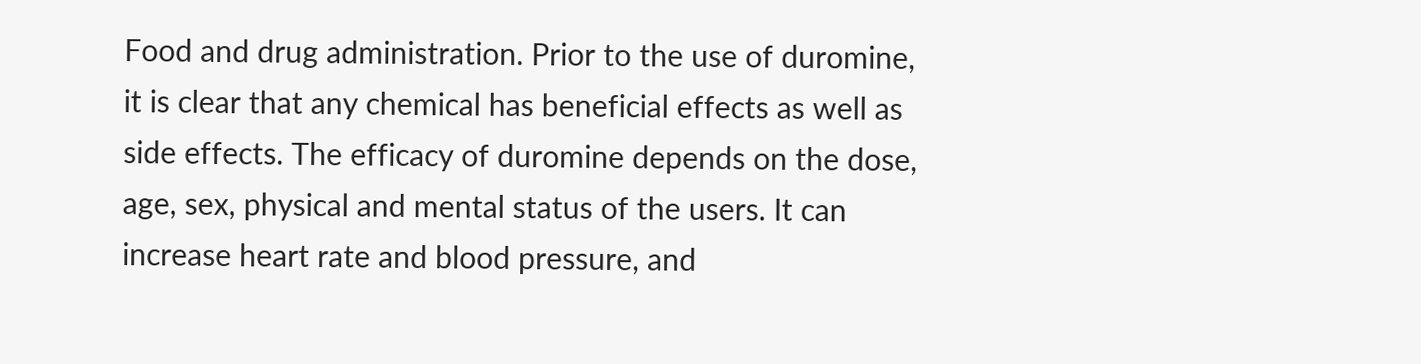Food and drug administration. Prior to the use of duromine, it is clear that any chemical has beneficial effects as well as side effects. The efficacy of duromine depends on the dose, age, sex, physical and mental status of the users. It can increase heart rate and blood pressure, and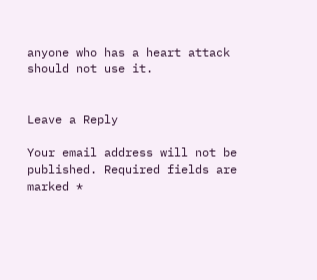anyone who has a heart attack should not use it.


Leave a Reply

Your email address will not be published. Required fields are marked *